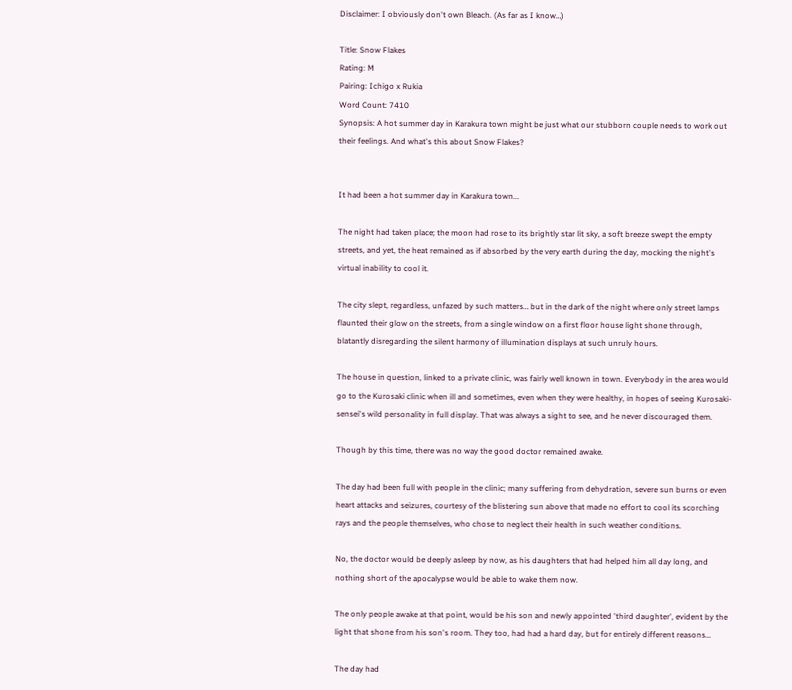Disclaimer: I obviously don't own Bleach. (As far as I know…)

Title: Snow Flakes
Rating: M
Pairing: Ichigo x Rukia
Word Count: 7410
Synopsis: A hot summer day in Karakura town might be just what our stubborn couple needs to work out their feelings. And what's this about Snow Flakes?


It had been a hot summer day in Karakura town...

The night had taken place; the moon had rose to its brightly star lit sky, a soft breeze swept the empty streets, and yet, the heat remained as if absorbed by the very earth during the day, mocking the night's virtual inability to cool it.

The city slept, regardless, unfazed by such matters… but in the dark of the night where only street lamps flaunted their glow on the streets, from a single window on a first floor house light shone through, blatantly disregarding the silent harmony of illumination displays at such unruly hours.

The house in question, linked to a private clinic, was fairly well known in town. Everybody in the area would go to the Kurosaki clinic when ill and sometimes, even when they were healthy, in hopes of seeing Kurosaki-sensei's wild personality in full display. That was always a sight to see, and he never discouraged them.

Though by this time, there was no way the good doctor remained awake.

The day had been full with people in the clinic; many suffering from dehydration, severe sun burns or even heart attacks and seizures, courtesy of the blistering sun above that made no effort to cool its scorching rays and the people themselves, who chose to neglect their health in such weather conditions.

No, the doctor would be deeply asleep by now, as his daughters that had helped him all day long, and nothing short of the apocalypse would be able to wake them now.

The only people awake at that point, would be his son and newly appointed 'third daughter', evident by the light that shone from his son's room. They too, had had a hard day, but for entirely different reasons…

The day had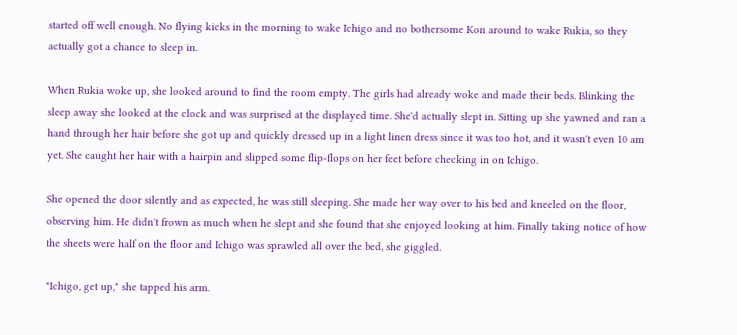started off well enough. No flying kicks in the morning to wake Ichigo and no bothersome Kon around to wake Rukia, so they actually got a chance to sleep in.

When Rukia woke up, she looked around to find the room empty. The girls had already woke and made their beds. Blinking the sleep away she looked at the clock and was surprised at the displayed time. She'd actually slept in. Sitting up she yawned and ran a hand through her hair before she got up and quickly dressed up in a light linen dress since it was too hot, and it wasn't even 10 am yet. She caught her hair with a hairpin and slipped some flip-flops on her feet before checking in on Ichigo.

She opened the door silently and as expected, he was still sleeping. She made her way over to his bed and kneeled on the floor, observing him. He didn't frown as much when he slept and she found that she enjoyed looking at him. Finally taking notice of how the sheets were half on the floor and Ichigo was sprawled all over the bed, she giggled.

"Ichigo, get up," she tapped his arm.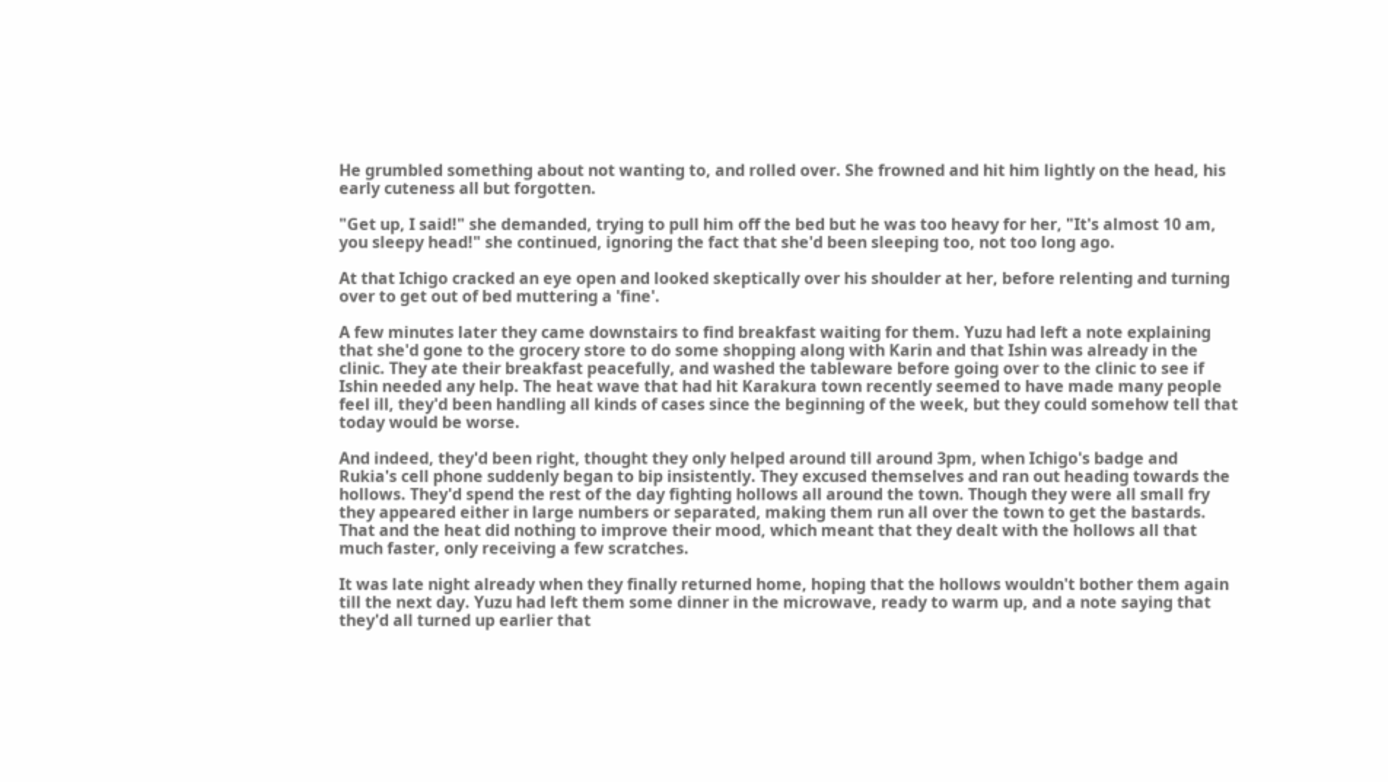He grumbled something about not wanting to, and rolled over. She frowned and hit him lightly on the head, his early cuteness all but forgotten.

"Get up, I said!" she demanded, trying to pull him off the bed but he was too heavy for her, "It's almost 10 am, you sleepy head!" she continued, ignoring the fact that she'd been sleeping too, not too long ago.

At that Ichigo cracked an eye open and looked skeptically over his shoulder at her, before relenting and turning over to get out of bed muttering a 'fine'.

A few minutes later they came downstairs to find breakfast waiting for them. Yuzu had left a note explaining that she'd gone to the grocery store to do some shopping along with Karin and that Ishin was already in the clinic. They ate their breakfast peacefully, and washed the tableware before going over to the clinic to see if Ishin needed any help. The heat wave that had hit Karakura town recently seemed to have made many people feel ill, they'd been handling all kinds of cases since the beginning of the week, but they could somehow tell that today would be worse.

And indeed, they'd been right, thought they only helped around till around 3pm, when Ichigo's badge and Rukia's cell phone suddenly began to bip insistently. They excused themselves and ran out heading towards the hollows. They'd spend the rest of the day fighting hollows all around the town. Though they were all small fry they appeared either in large numbers or separated, making them run all over the town to get the bastards. That and the heat did nothing to improve their mood, which meant that they dealt with the hollows all that much faster, only receiving a few scratches.

It was late night already when they finally returned home, hoping that the hollows wouldn't bother them again till the next day. Yuzu had left them some dinner in the microwave, ready to warm up, and a note saying that they'd all turned up earlier that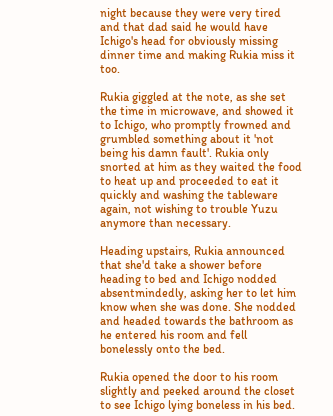night because they were very tired and that dad said he would have Ichigo's head for obviously missing dinner time and making Rukia miss it too.

Rukia giggled at the note, as she set the time in microwave, and showed it to Ichigo, who promptly frowned and grumbled something about it 'not being his damn fault'. Rukia only snorted at him as they waited the food to heat up and proceeded to eat it quickly and washing the tableware again, not wishing to trouble Yuzu anymore than necessary.

Heading upstairs, Rukia announced that she'd take a shower before heading to bed and Ichigo nodded absentmindedly, asking her to let him know when she was done. She nodded and headed towards the bathroom as he entered his room and fell bonelessly onto the bed.

Rukia opened the door to his room slightly and peeked around the closet to see Ichigo lying boneless in his bed.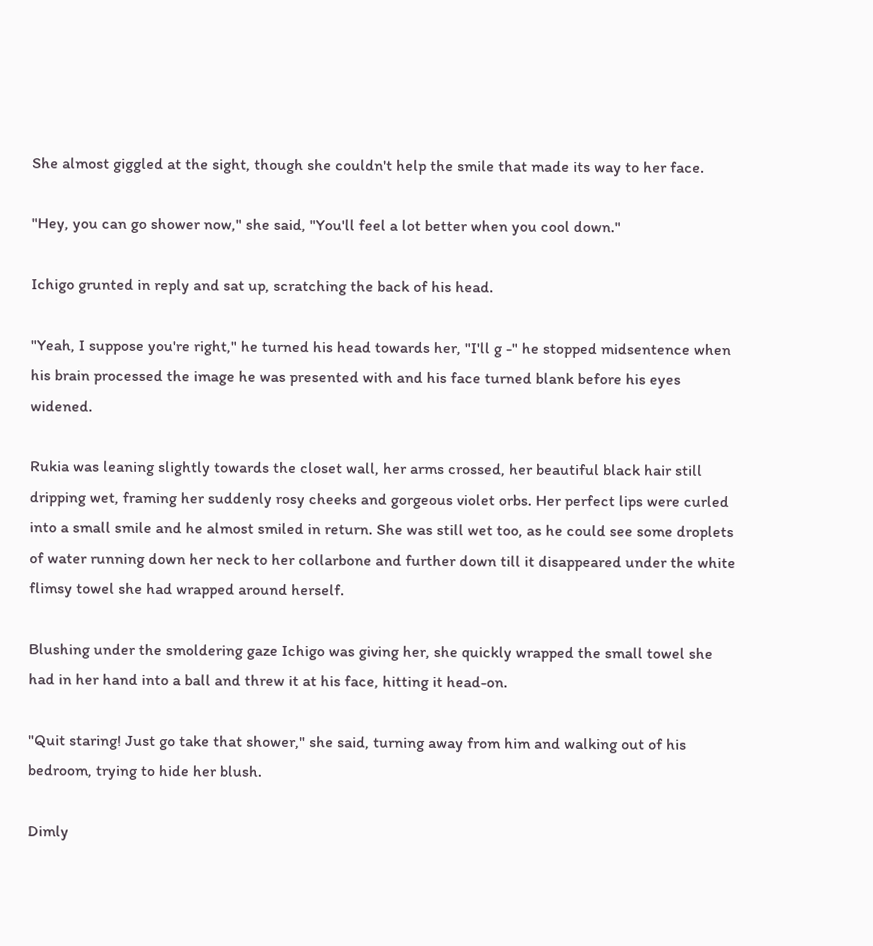She almost giggled at the sight, though she couldn't help the smile that made its way to her face.

"Hey, you can go shower now," she said, "You'll feel a lot better when you cool down."

Ichigo grunted in reply and sat up, scratching the back of his head.

"Yeah, I suppose you're right," he turned his head towards her, "I'll g -" he stopped midsentence when his brain processed the image he was presented with and his face turned blank before his eyes widened.

Rukia was leaning slightly towards the closet wall, her arms crossed, her beautiful black hair still dripping wet, framing her suddenly rosy cheeks and gorgeous violet orbs. Her perfect lips were curled into a small smile and he almost smiled in return. She was still wet too, as he could see some droplets of water running down her neck to her collarbone and further down till it disappeared under the white flimsy towel she had wrapped around herself.

Blushing under the smoldering gaze Ichigo was giving her, she quickly wrapped the small towel she had in her hand into a ball and threw it at his face, hitting it head-on.

"Quit staring! Just go take that shower," she said, turning away from him and walking out of his bedroom, trying to hide her blush.

Dimly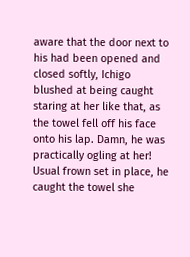aware that the door next to his had been opened and closed softly, Ichigo blushed at being caught staring at her like that, as the towel fell off his face onto his lap. Damn, he was practically ogling at her! Usual frown set in place, he caught the towel she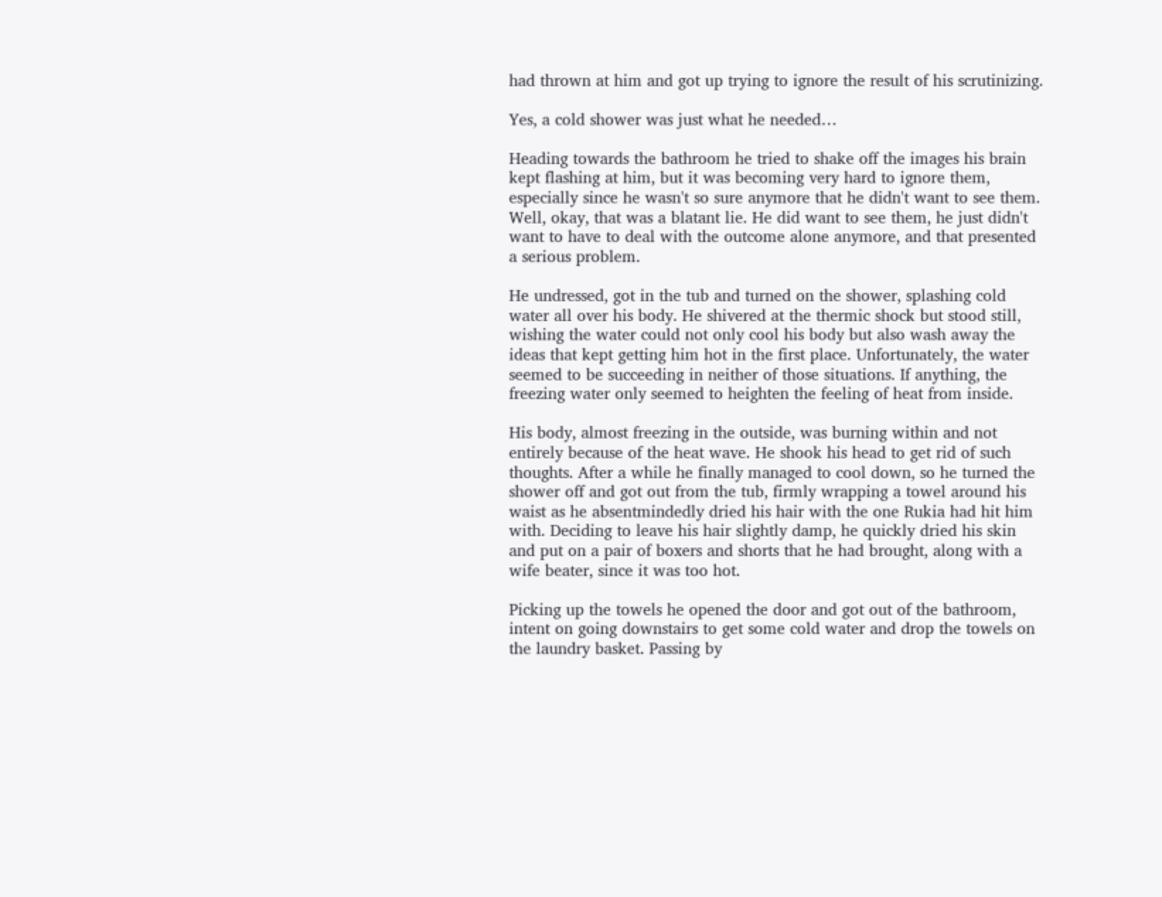had thrown at him and got up trying to ignore the result of his scrutinizing.

Yes, a cold shower was just what he needed…

Heading towards the bathroom he tried to shake off the images his brain kept flashing at him, but it was becoming very hard to ignore them, especially since he wasn't so sure anymore that he didn't want to see them. Well, okay, that was a blatant lie. He did want to see them, he just didn't want to have to deal with the outcome alone anymore, and that presented a serious problem.

He undressed, got in the tub and turned on the shower, splashing cold water all over his body. He shivered at the thermic shock but stood still, wishing the water could not only cool his body but also wash away the ideas that kept getting him hot in the first place. Unfortunately, the water seemed to be succeeding in neither of those situations. If anything, the freezing water only seemed to heighten the feeling of heat from inside.

His body, almost freezing in the outside, was burning within and not entirely because of the heat wave. He shook his head to get rid of such thoughts. After a while he finally managed to cool down, so he turned the shower off and got out from the tub, firmly wrapping a towel around his waist as he absentmindedly dried his hair with the one Rukia had hit him with. Deciding to leave his hair slightly damp, he quickly dried his skin and put on a pair of boxers and shorts that he had brought, along with a wife beater, since it was too hot.

Picking up the towels he opened the door and got out of the bathroom, intent on going downstairs to get some cold water and drop the towels on the laundry basket. Passing by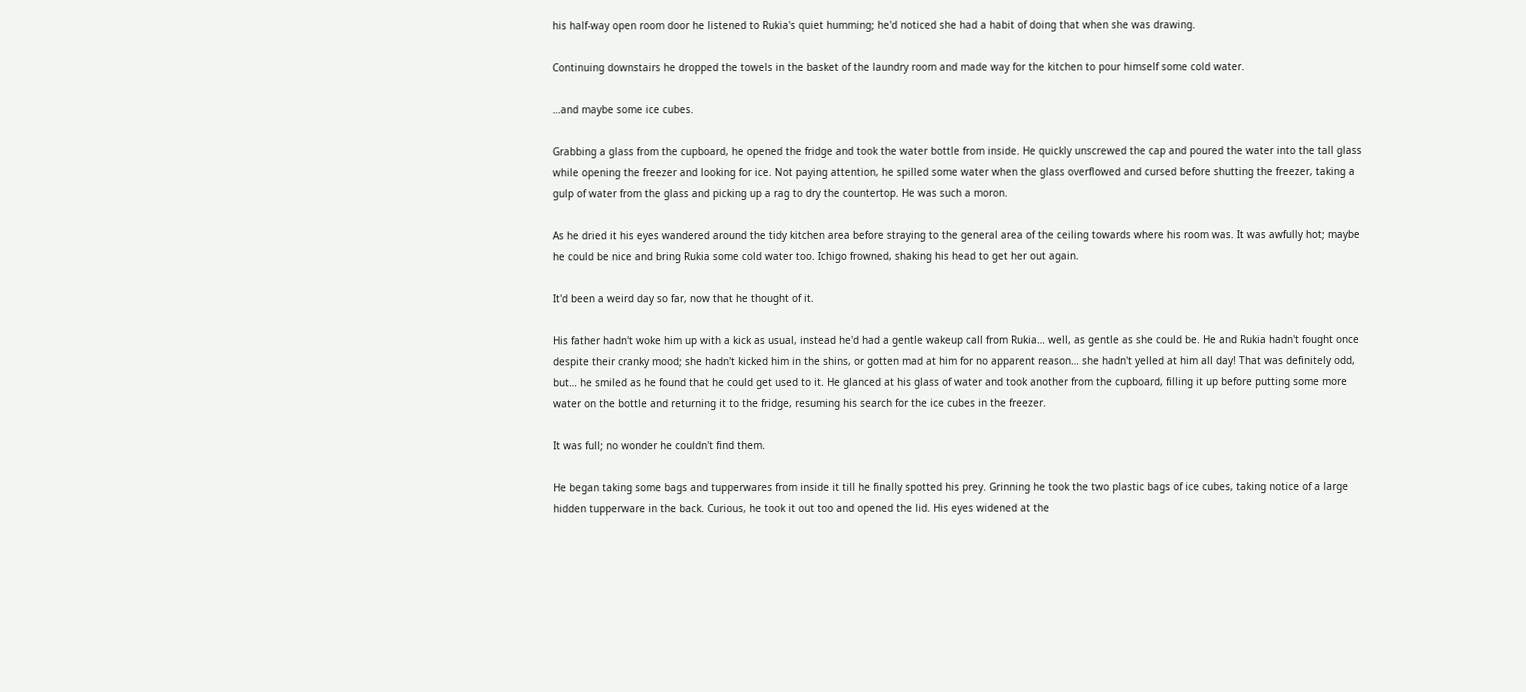his half-way open room door he listened to Rukia's quiet humming; he'd noticed she had a habit of doing that when she was drawing.

Continuing downstairs he dropped the towels in the basket of the laundry room and made way for the kitchen to pour himself some cold water.

…and maybe some ice cubes.

Grabbing a glass from the cupboard, he opened the fridge and took the water bottle from inside. He quickly unscrewed the cap and poured the water into the tall glass while opening the freezer and looking for ice. Not paying attention, he spilled some water when the glass overflowed and cursed before shutting the freezer, taking a gulp of water from the glass and picking up a rag to dry the countertop. He was such a moron.

As he dried it his eyes wandered around the tidy kitchen area before straying to the general area of the ceiling towards where his room was. It was awfully hot; maybe he could be nice and bring Rukia some cold water too. Ichigo frowned, shaking his head to get her out again.

It'd been a weird day so far, now that he thought of it.

His father hadn't woke him up with a kick as usual, instead he'd had a gentle wakeup call from Rukia… well, as gentle as she could be. He and Rukia hadn't fought once despite their cranky mood; she hadn't kicked him in the shins, or gotten mad at him for no apparent reason… she hadn't yelled at him all day! That was definitely odd, but… he smiled as he found that he could get used to it. He glanced at his glass of water and took another from the cupboard, filling it up before putting some more water on the bottle and returning it to the fridge, resuming his search for the ice cubes in the freezer.

It was full; no wonder he couldn't find them.

He began taking some bags and tupperwares from inside it till he finally spotted his prey. Grinning he took the two plastic bags of ice cubes, taking notice of a large hidden tupperware in the back. Curious, he took it out too and opened the lid. His eyes widened at the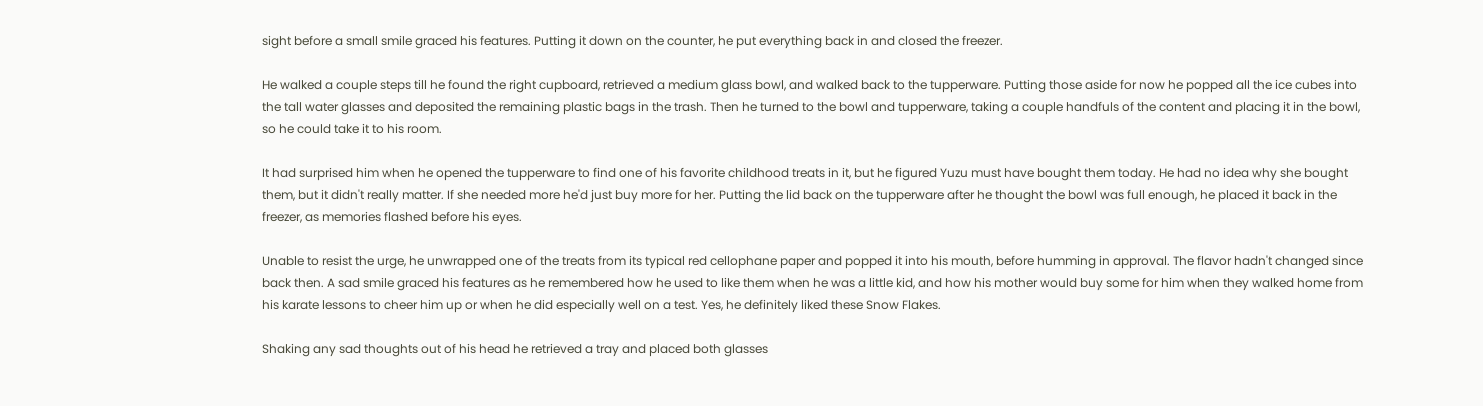sight before a small smile graced his features. Putting it down on the counter, he put everything back in and closed the freezer.

He walked a couple steps till he found the right cupboard, retrieved a medium glass bowl, and walked back to the tupperware. Putting those aside for now he popped all the ice cubes into the tall water glasses and deposited the remaining plastic bags in the trash. Then he turned to the bowl and tupperware, taking a couple handfuls of the content and placing it in the bowl, so he could take it to his room.

It had surprised him when he opened the tupperware to find one of his favorite childhood treats in it, but he figured Yuzu must have bought them today. He had no idea why she bought them, but it didn't really matter. If she needed more he'd just buy more for her. Putting the lid back on the tupperware after he thought the bowl was full enough, he placed it back in the freezer, as memories flashed before his eyes.

Unable to resist the urge, he unwrapped one of the treats from its typical red cellophane paper and popped it into his mouth, before humming in approval. The flavor hadn't changed since back then. A sad smile graced his features as he remembered how he used to like them when he was a little kid, and how his mother would buy some for him when they walked home from his karate lessons to cheer him up or when he did especially well on a test. Yes, he definitely liked these Snow Flakes.

Shaking any sad thoughts out of his head he retrieved a tray and placed both glasses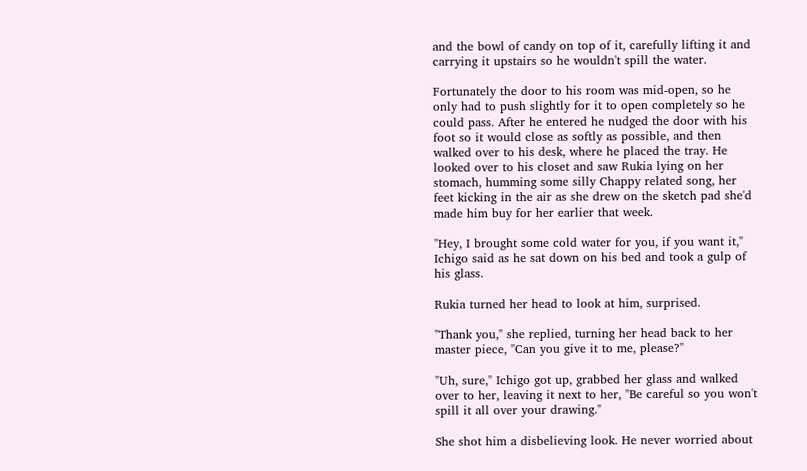and the bowl of candy on top of it, carefully lifting it and carrying it upstairs so he wouldn't spill the water.

Fortunately the door to his room was mid-open, so he only had to push slightly for it to open completely so he could pass. After he entered he nudged the door with his foot so it would close as softly as possible, and then walked over to his desk, where he placed the tray. He looked over to his closet and saw Rukia lying on her stomach, humming some silly Chappy related song, her feet kicking in the air as she drew on the sketch pad she'd made him buy for her earlier that week.

"Hey, I brought some cold water for you, if you want it," Ichigo said as he sat down on his bed and took a gulp of his glass.

Rukia turned her head to look at him, surprised.

"Thank you," she replied, turning her head back to her master piece, "Can you give it to me, please?"

"Uh, sure," Ichigo got up, grabbed her glass and walked over to her, leaving it next to her, "Be careful so you won't spill it all over your drawing."

She shot him a disbelieving look. He never worried about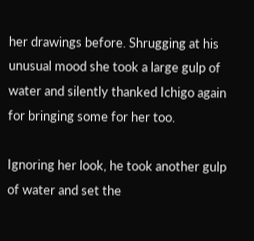her drawings before. Shrugging at his unusual mood she took a large gulp of water and silently thanked Ichigo again for bringing some for her too.

Ignoring her look, he took another gulp of water and set the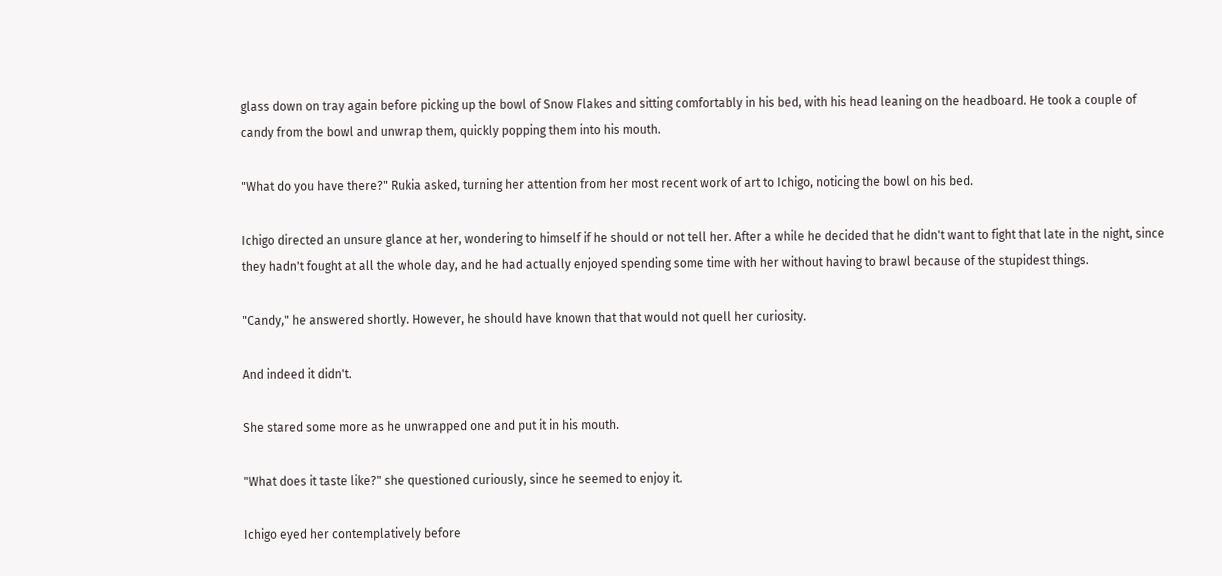glass down on tray again before picking up the bowl of Snow Flakes and sitting comfortably in his bed, with his head leaning on the headboard. He took a couple of candy from the bowl and unwrap them, quickly popping them into his mouth.

"What do you have there?" Rukia asked, turning her attention from her most recent work of art to Ichigo, noticing the bowl on his bed.

Ichigo directed an unsure glance at her, wondering to himself if he should or not tell her. After a while he decided that he didn't want to fight that late in the night, since they hadn't fought at all the whole day, and he had actually enjoyed spending some time with her without having to brawl because of the stupidest things.

"Candy," he answered shortly. However, he should have known that that would not quell her curiosity.

And indeed it didn't.

She stared some more as he unwrapped one and put it in his mouth.

"What does it taste like?" she questioned curiously, since he seemed to enjoy it.

Ichigo eyed her contemplatively before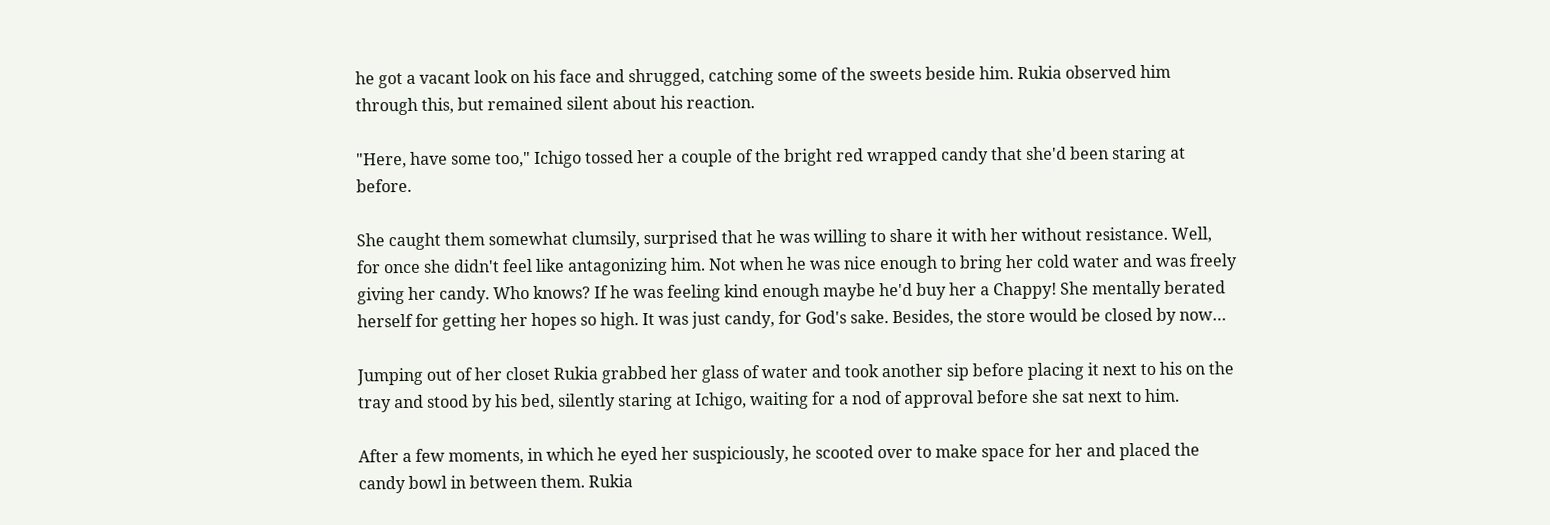he got a vacant look on his face and shrugged, catching some of the sweets beside him. Rukia observed him through this, but remained silent about his reaction.

"Here, have some too," Ichigo tossed her a couple of the bright red wrapped candy that she'd been staring at before.

She caught them somewhat clumsily, surprised that he was willing to share it with her without resistance. Well, for once she didn't feel like antagonizing him. Not when he was nice enough to bring her cold water and was freely giving her candy. Who knows? If he was feeling kind enough maybe he'd buy her a Chappy! She mentally berated herself for getting her hopes so high. It was just candy, for God's sake. Besides, the store would be closed by now…

Jumping out of her closet Rukia grabbed her glass of water and took another sip before placing it next to his on the tray and stood by his bed, silently staring at Ichigo, waiting for a nod of approval before she sat next to him.

After a few moments, in which he eyed her suspiciously, he scooted over to make space for her and placed the candy bowl in between them. Rukia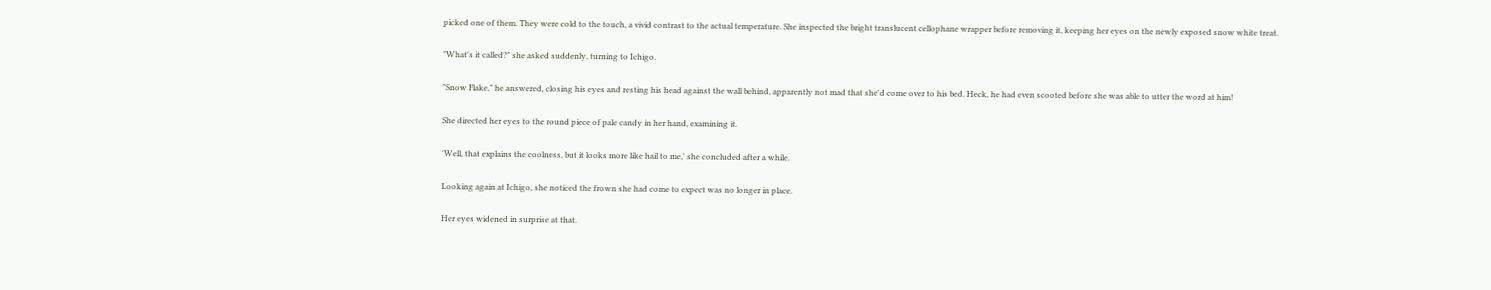picked one of them. They were cold to the touch, a vivid contrast to the actual temperature. She inspected the bright translucent cellophane wrapper before removing it, keeping her eyes on the newly exposed snow white treat.

"What's it called?" she asked suddenly, turning to Ichigo.

"Snow Flake," he answered, closing his eyes and resting his head against the wall behind, apparently not mad that she'd come over to his bed. Heck, he had even scooted before she was able to utter the word at him!

She directed her eyes to the round piece of pale candy in her hand, examining it.

'Well, that explains the coolness, but it looks more like hail to me,' she concluded after a while.

Looking again at Ichigo, she noticed the frown she had come to expect was no longer in place.

Her eyes widened in surprise at that.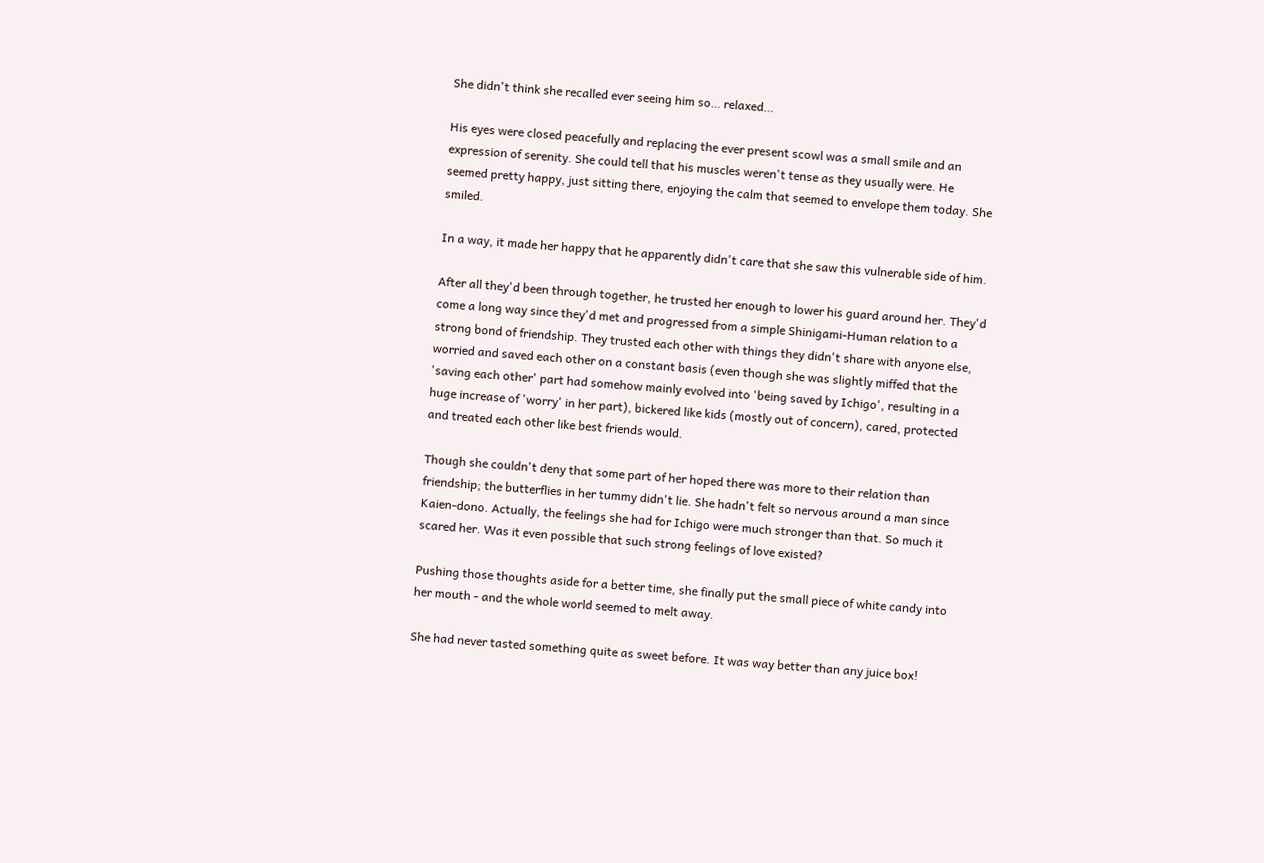She didn't think she recalled ever seeing him so… relaxed…

His eyes were closed peacefully and replacing the ever present scowl was a small smile and an expression of serenity. She could tell that his muscles weren't tense as they usually were. He seemed pretty happy, just sitting there, enjoying the calm that seemed to envelope them today. She smiled.

In a way, it made her happy that he apparently didn't care that she saw this vulnerable side of him.

After all they'd been through together, he trusted her enough to lower his guard around her. They'd come a long way since they'd met and progressed from a simple Shinigami-Human relation to a strong bond of friendship. They trusted each other with things they didn't share with anyone else, worried and saved each other on a constant basis (even though she was slightly miffed that the 'saving each other' part had somehow mainly evolved into 'being saved by Ichigo', resulting in a huge increase of 'worry' in her part), bickered like kids (mostly out of concern), cared, protected and treated each other like best friends would.

Though she couldn't deny that some part of her hoped there was more to their relation than friendship; the butterflies in her tummy didn't lie. She hadn't felt so nervous around a man since Kaien-dono. Actually, the feelings she had for Ichigo were much stronger than that. So much it scared her. Was it even possible that such strong feelings of love existed?

Pushing those thoughts aside for a better time, she finally put the small piece of white candy into her mouth - and the whole world seemed to melt away.

She had never tasted something quite as sweet before. It was way better than any juice box!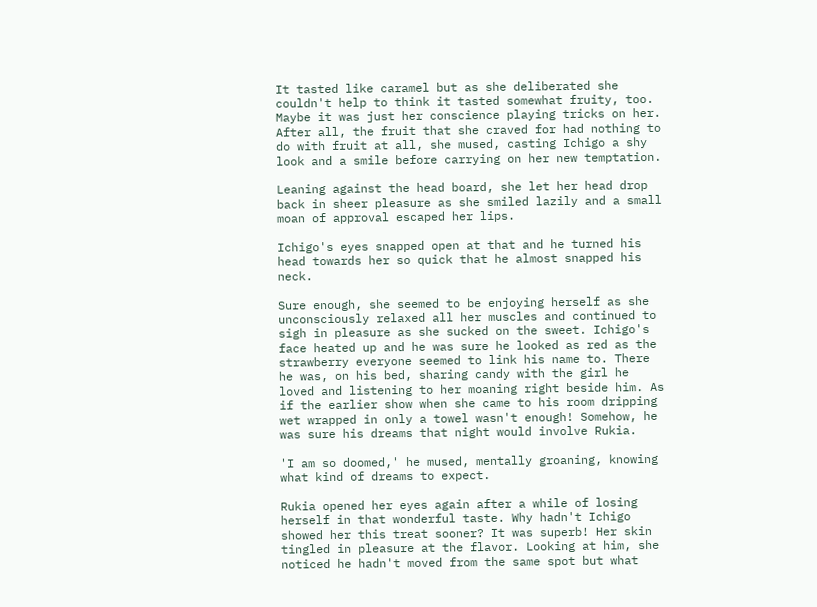It tasted like caramel but as she deliberated she couldn't help to think it tasted somewhat fruity, too. Maybe it was just her conscience playing tricks on her. After all, the fruit that she craved for had nothing to do with fruit at all, she mused, casting Ichigo a shy look and a smile before carrying on her new temptation.

Leaning against the head board, she let her head drop back in sheer pleasure as she smiled lazily and a small moan of approval escaped her lips.

Ichigo's eyes snapped open at that and he turned his head towards her so quick that he almost snapped his neck.

Sure enough, she seemed to be enjoying herself as she unconsciously relaxed all her muscles and continued to sigh in pleasure as she sucked on the sweet. Ichigo's face heated up and he was sure he looked as red as the strawberry everyone seemed to link his name to. There he was, on his bed, sharing candy with the girl he loved and listening to her moaning right beside him. As if the earlier show when she came to his room dripping wet wrapped in only a towel wasn't enough! Somehow, he was sure his dreams that night would involve Rukia.

'I am so doomed,' he mused, mentally groaning, knowing what kind of dreams to expect.

Rukia opened her eyes again after a while of losing herself in that wonderful taste. Why hadn't Ichigo showed her this treat sooner? It was superb! Her skin tingled in pleasure at the flavor. Looking at him, she noticed he hadn't moved from the same spot but what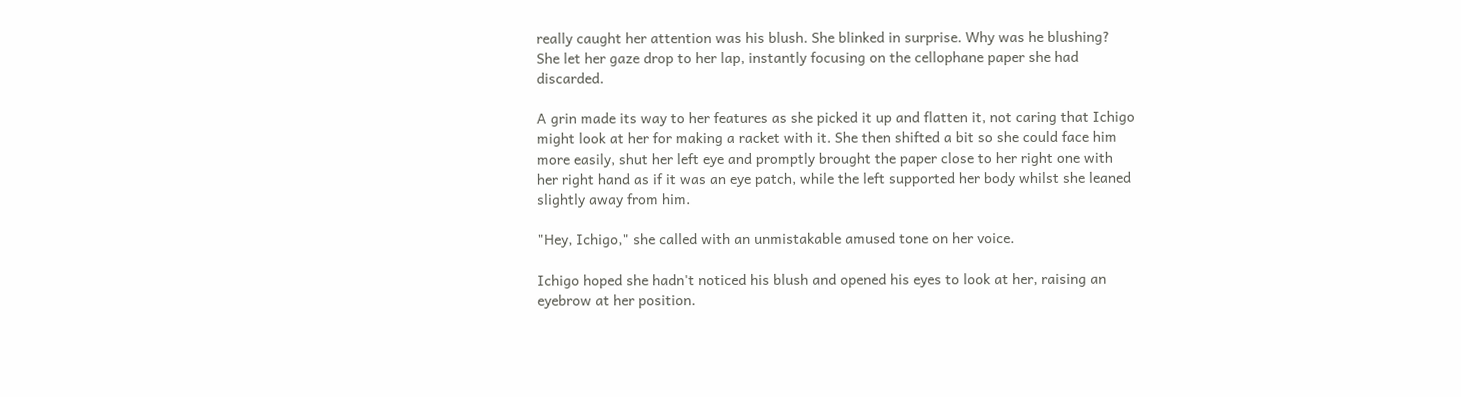really caught her attention was his blush. She blinked in surprise. Why was he blushing? She let her gaze drop to her lap, instantly focusing on the cellophane paper she had discarded.

A grin made its way to her features as she picked it up and flatten it, not caring that Ichigo might look at her for making a racket with it. She then shifted a bit so she could face him more easily, shut her left eye and promptly brought the paper close to her right one with her right hand as if it was an eye patch, while the left supported her body whilst she leaned slightly away from him.

"Hey, Ichigo," she called with an unmistakable amused tone on her voice.

Ichigo hoped she hadn't noticed his blush and opened his eyes to look at her, raising an eyebrow at her position.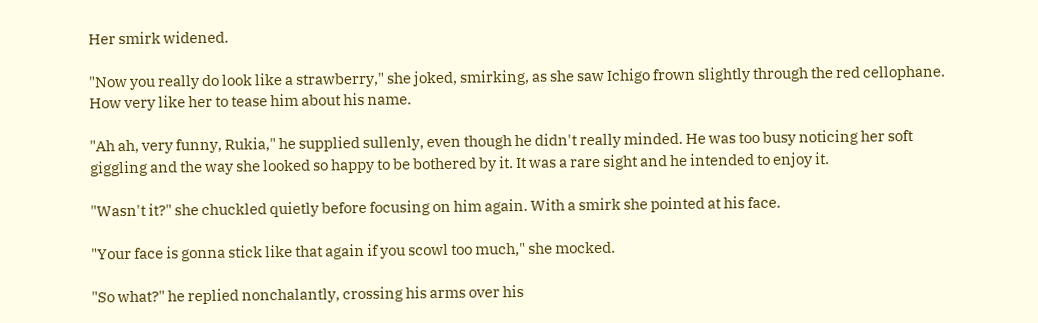Her smirk widened.

"Now you really do look like a strawberry," she joked, smirking, as she saw Ichigo frown slightly through the red cellophane. How very like her to tease him about his name.

"Ah ah, very funny, Rukia," he supplied sullenly, even though he didn't really minded. He was too busy noticing her soft giggling and the way she looked so happy to be bothered by it. It was a rare sight and he intended to enjoy it.

"Wasn't it?" she chuckled quietly before focusing on him again. With a smirk she pointed at his face.

"Your face is gonna stick like that again if you scowl too much," she mocked.

"So what?" he replied nonchalantly, crossing his arms over his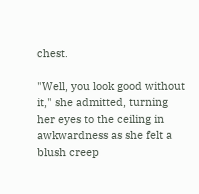chest.

"Well, you look good without it," she admitted, turning her eyes to the ceiling in awkwardness as she felt a blush creep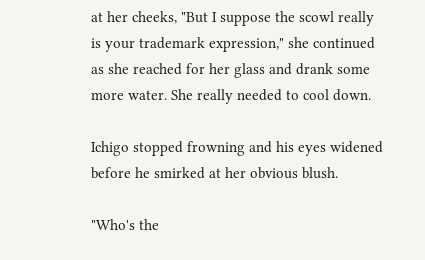at her cheeks, "But I suppose the scowl really is your trademark expression," she continued as she reached for her glass and drank some more water. She really needed to cool down.

Ichigo stopped frowning and his eyes widened before he smirked at her obvious blush.

"Who's the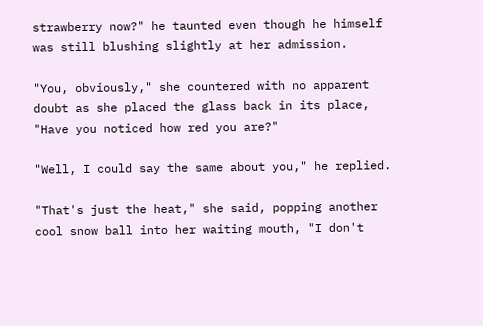strawberry now?" he taunted even though he himself was still blushing slightly at her admission.

"You, obviously," she countered with no apparent doubt as she placed the glass back in its place, "Have you noticed how red you are?"

"Well, I could say the same about you," he replied.

"That's just the heat," she said, popping another cool snow ball into her waiting mouth, "I don't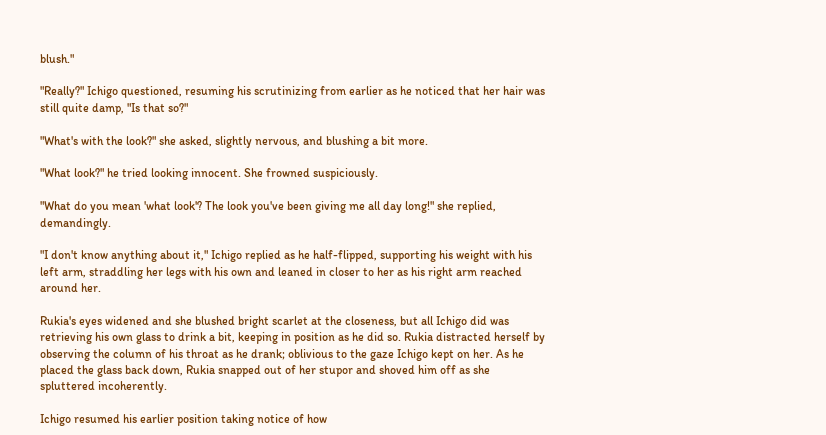blush."

"Really?" Ichigo questioned, resuming his scrutinizing from earlier as he noticed that her hair was still quite damp, "Is that so?"

"What's with the look?" she asked, slightly nervous, and blushing a bit more.

"What look?" he tried looking innocent. She frowned suspiciously.

"What do you mean 'what look'? The look you've been giving me all day long!" she replied, demandingly.

"I don't know anything about it," Ichigo replied as he half-flipped, supporting his weight with his left arm, straddling her legs with his own and leaned in closer to her as his right arm reached around her.

Rukia's eyes widened and she blushed bright scarlet at the closeness, but all Ichigo did was retrieving his own glass to drink a bit, keeping in position as he did so. Rukia distracted herself by observing the column of his throat as he drank; oblivious to the gaze Ichigo kept on her. As he placed the glass back down, Rukia snapped out of her stupor and shoved him off as she spluttered incoherently.

Ichigo resumed his earlier position taking notice of how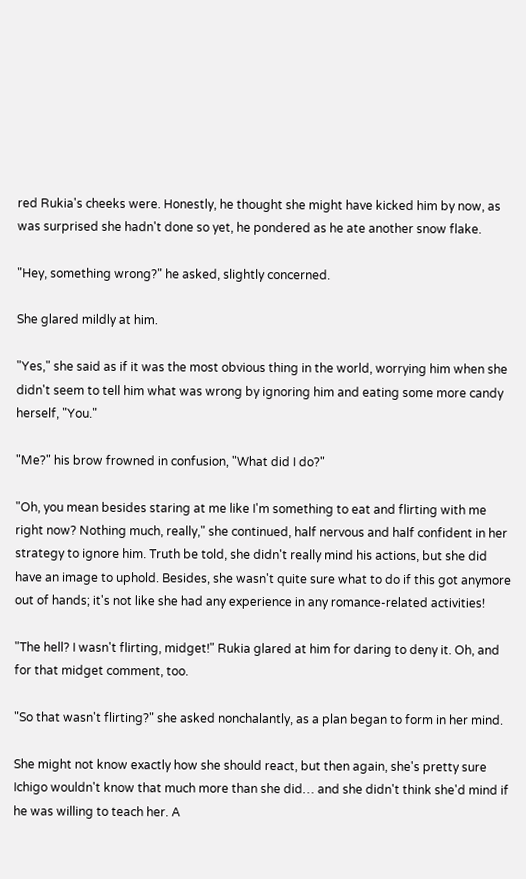red Rukia's cheeks were. Honestly, he thought she might have kicked him by now, as was surprised she hadn't done so yet, he pondered as he ate another snow flake.

"Hey, something wrong?" he asked, slightly concerned.

She glared mildly at him.

"Yes," she said as if it was the most obvious thing in the world, worrying him when she didn't seem to tell him what was wrong by ignoring him and eating some more candy herself, "You."

"Me?" his brow frowned in confusion, "What did I do?"

"Oh, you mean besides staring at me like I'm something to eat and flirting with me right now? Nothing much, really," she continued, half nervous and half confident in her strategy to ignore him. Truth be told, she didn't really mind his actions, but she did have an image to uphold. Besides, she wasn't quite sure what to do if this got anymore out of hands; it's not like she had any experience in any romance-related activities!

"The hell? I wasn't flirting, midget!" Rukia glared at him for daring to deny it. Oh, and for that midget comment, too.

"So that wasn't flirting?" she asked nonchalantly, as a plan began to form in her mind.

She might not know exactly how she should react, but then again, she's pretty sure Ichigo wouldn't know that much more than she did… and she didn't think she'd mind if he was willing to teach her. A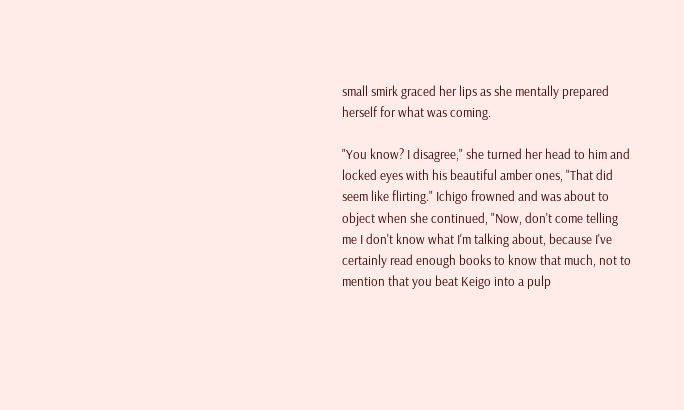small smirk graced her lips as she mentally prepared herself for what was coming.

"You know? I disagree," she turned her head to him and locked eyes with his beautiful amber ones, "That did seem like flirting." Ichigo frowned and was about to object when she continued, "Now, don't come telling me I don't know what I'm talking about, because I've certainly read enough books to know that much, not to mention that you beat Keigo into a pulp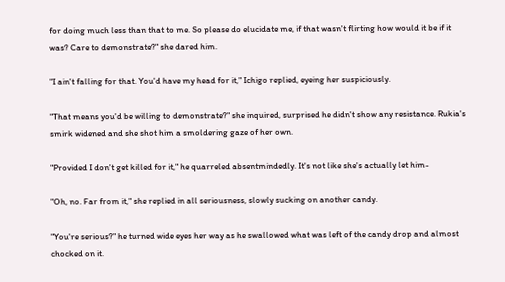for doing much less than that to me. So please do elucidate me, if that wasn't flirting how would it be if it was? Care to demonstrate?" she dared him.

"I ain't falling for that. You'd have my head for it," Ichigo replied, eyeing her suspiciously.

"That means you'd be willing to demonstrate?" she inquired, surprised he didn't show any resistance. Rukia's smirk widened and she shot him a smoldering gaze of her own.

"Provided I don't get killed for it," he quarreled absentmindedly. It's not like she's actually let him-

"Oh, no. Far from it," she replied in all seriousness, slowly sucking on another candy.

"You're serious?" he turned wide eyes her way as he swallowed what was left of the candy drop and almost chocked on it.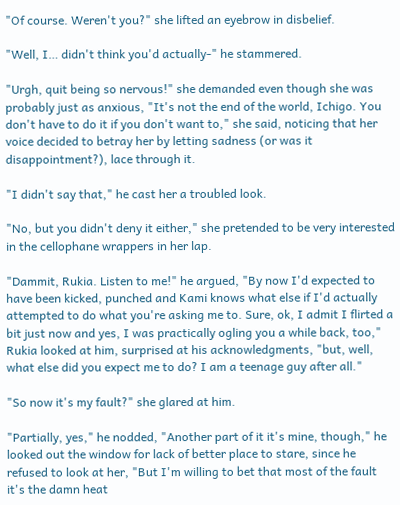"Of course. Weren't you?" she lifted an eyebrow in disbelief.

"Well, I… didn't think you'd actually-" he stammered.

"Urgh, quit being so nervous!" she demanded even though she was probably just as anxious, "It's not the end of the world, Ichigo. You don't have to do it if you don't want to," she said, noticing that her voice decided to betray her by letting sadness (or was it disappointment?), lace through it.

"I didn't say that," he cast her a troubled look.

"No, but you didn't deny it either," she pretended to be very interested in the cellophane wrappers in her lap.

"Dammit, Rukia. Listen to me!" he argued, "By now I'd expected to have been kicked, punched and Kami knows what else if I'd actually attempted to do what you're asking me to. Sure, ok, I admit I flirted a bit just now and yes, I was practically ogling you a while back, too," Rukia looked at him, surprised at his acknowledgments, "but, well, what else did you expect me to do? I am a teenage guy after all."

"So now it's my fault?" she glared at him.

"Partially, yes," he nodded, "Another part of it it's mine, though," he looked out the window for lack of better place to stare, since he refused to look at her, "But I'm willing to bet that most of the fault it's the damn heat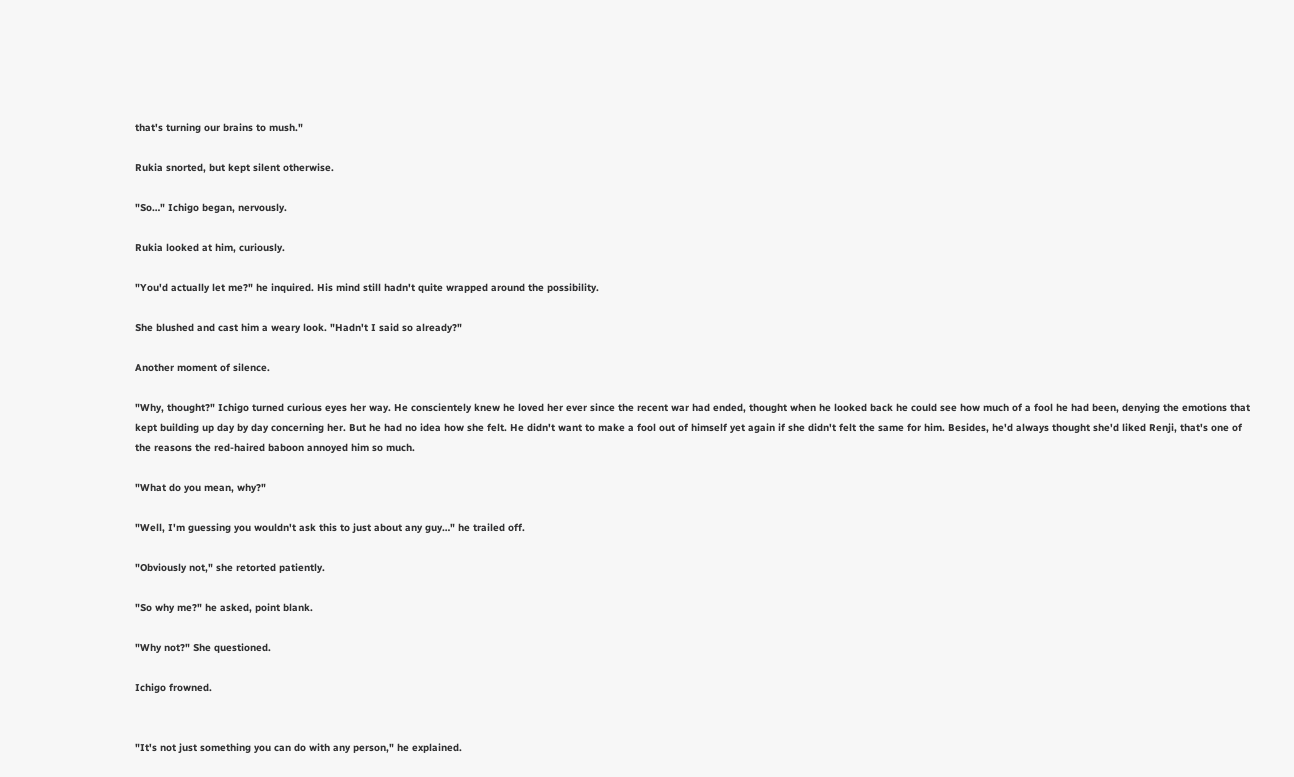that's turning our brains to mush."

Rukia snorted, but kept silent otherwise.

"So…" Ichigo began, nervously.

Rukia looked at him, curiously.

"You'd actually let me?" he inquired. His mind still hadn't quite wrapped around the possibility.

She blushed and cast him a weary look. "Hadn't I said so already?"

Another moment of silence.

"Why, thought?" Ichigo turned curious eyes her way. He conscientely knew he loved her ever since the recent war had ended, thought when he looked back he could see how much of a fool he had been, denying the emotions that kept building up day by day concerning her. But he had no idea how she felt. He didn't want to make a fool out of himself yet again if she didn't felt the same for him. Besides, he'd always thought she'd liked Renji, that's one of the reasons the red-haired baboon annoyed him so much.

"What do you mean, why?"

"Well, I'm guessing you wouldn't ask this to just about any guy…" he trailed off.

"Obviously not," she retorted patiently.

"So why me?" he asked, point blank.

"Why not?" She questioned.

Ichigo frowned.


"It's not just something you can do with any person," he explained.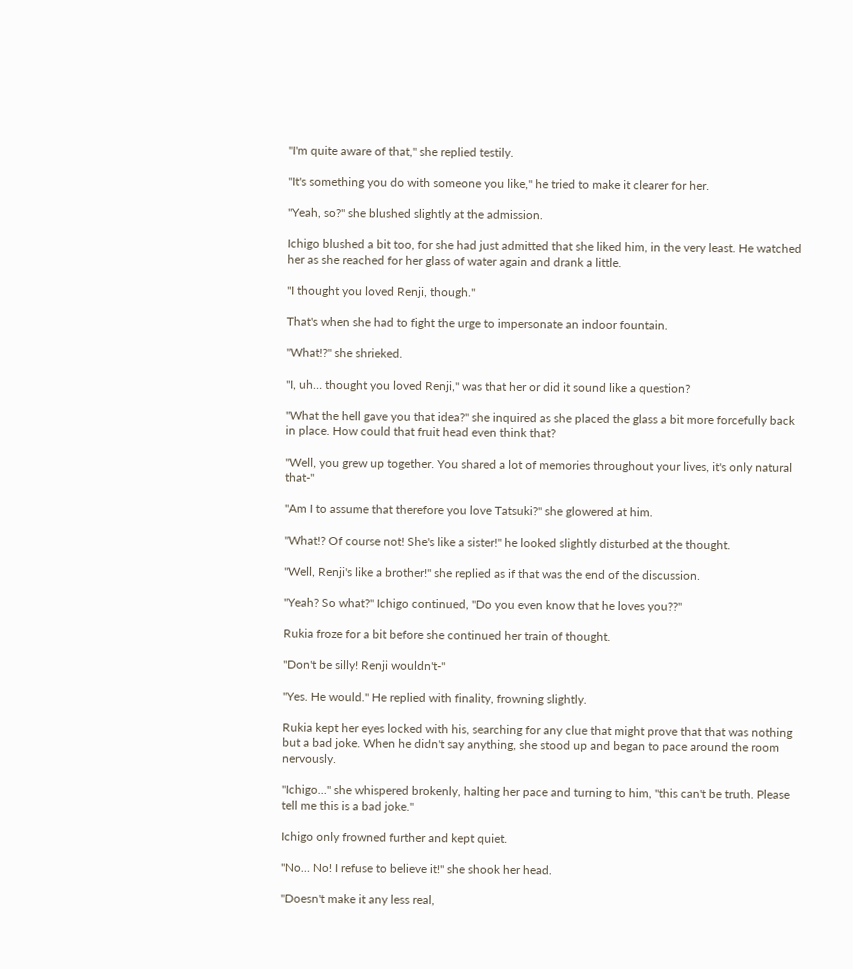"I'm quite aware of that," she replied testily.

"It's something you do with someone you like," he tried to make it clearer for her.

"Yeah, so?" she blushed slightly at the admission.

Ichigo blushed a bit too, for she had just admitted that she liked him, in the very least. He watched her as she reached for her glass of water again and drank a little.

"I thought you loved Renji, though."

That's when she had to fight the urge to impersonate an indoor fountain.

"What!?" she shrieked.

"I, uh… thought you loved Renji," was that her or did it sound like a question?

"What the hell gave you that idea?" she inquired as she placed the glass a bit more forcefully back in place. How could that fruit head even think that?

"Well, you grew up together. You shared a lot of memories throughout your lives, it's only natural that-"

"Am I to assume that therefore you love Tatsuki?" she glowered at him.

"What!? Of course not! She's like a sister!" he looked slightly disturbed at the thought.

"Well, Renji's like a brother!" she replied as if that was the end of the discussion.

"Yeah? So what?" Ichigo continued, "Do you even know that he loves you??"

Rukia froze for a bit before she continued her train of thought.

"Don't be silly! Renji wouldn't-"

"Yes. He would." He replied with finality, frowning slightly.

Rukia kept her eyes locked with his, searching for any clue that might prove that that was nothing but a bad joke. When he didn't say anything, she stood up and began to pace around the room nervously.

"Ichigo…" she whispered brokenly, halting her pace and turning to him, "this can't be truth. Please tell me this is a bad joke."

Ichigo only frowned further and kept quiet.

"No… No! I refuse to believe it!" she shook her head.

"Doesn't make it any less real,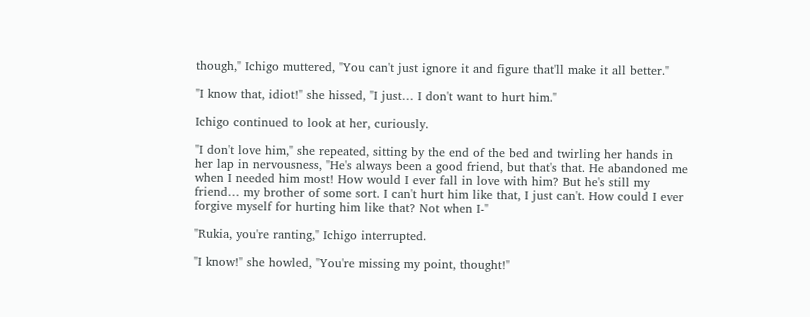though," Ichigo muttered, "You can't just ignore it and figure that'll make it all better."

"I know that, idiot!" she hissed, "I just… I don't want to hurt him."

Ichigo continued to look at her, curiously.

"I don't love him," she repeated, sitting by the end of the bed and twirling her hands in her lap in nervousness, "He's always been a good friend, but that's that. He abandoned me when I needed him most! How would I ever fall in love with him? But he's still my friend… my brother of some sort. I can't hurt him like that, I just can't. How could I ever forgive myself for hurting him like that? Not when I-"

"Rukia, you're ranting," Ichigo interrupted.

"I know!" she howled, "You're missing my point, thought!"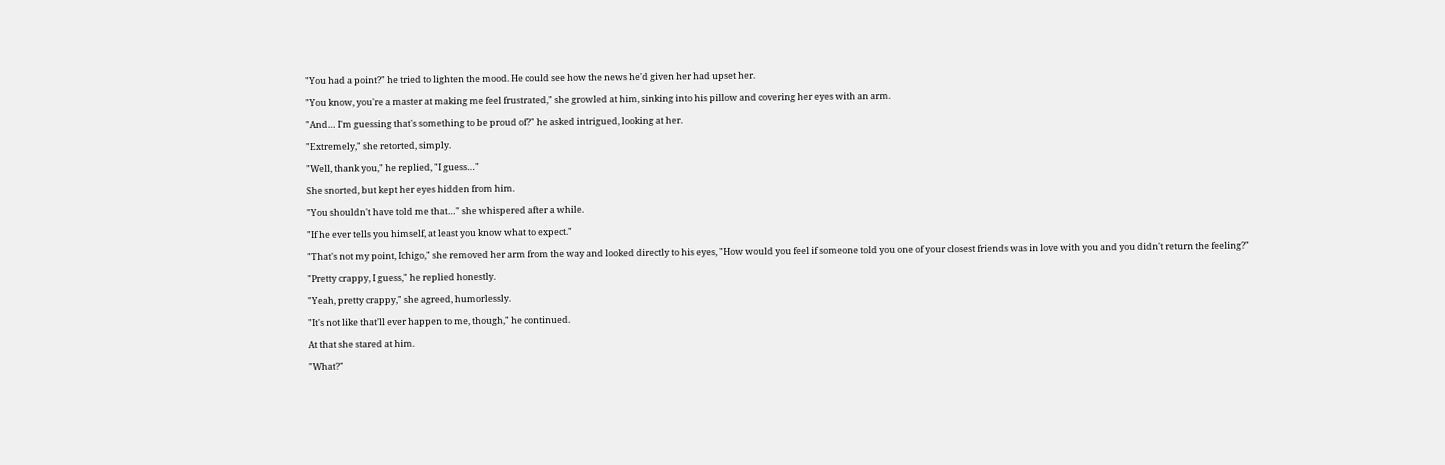"You had a point?" he tried to lighten the mood. He could see how the news he'd given her had upset her.

"You know, you're a master at making me feel frustrated," she growled at him, sinking into his pillow and covering her eyes with an arm.

"And… I'm guessing that's something to be proud of?" he asked intrigued, looking at her.

"Extremely," she retorted, simply.

"Well, thank you," he replied, "I guess…"

She snorted, but kept her eyes hidden from him.

"You shouldn't have told me that…" she whispered after a while.

"If he ever tells you himself, at least you know what to expect."

"That's not my point, Ichigo," she removed her arm from the way and looked directly to his eyes, "How would you feel if someone told you one of your closest friends was in love with you and you didn't return the feeling?"

"Pretty crappy, I guess," he replied honestly.

"Yeah, pretty crappy," she agreed, humorlessly.

"It's not like that'll ever happen to me, though," he continued.

At that she stared at him.

"What?"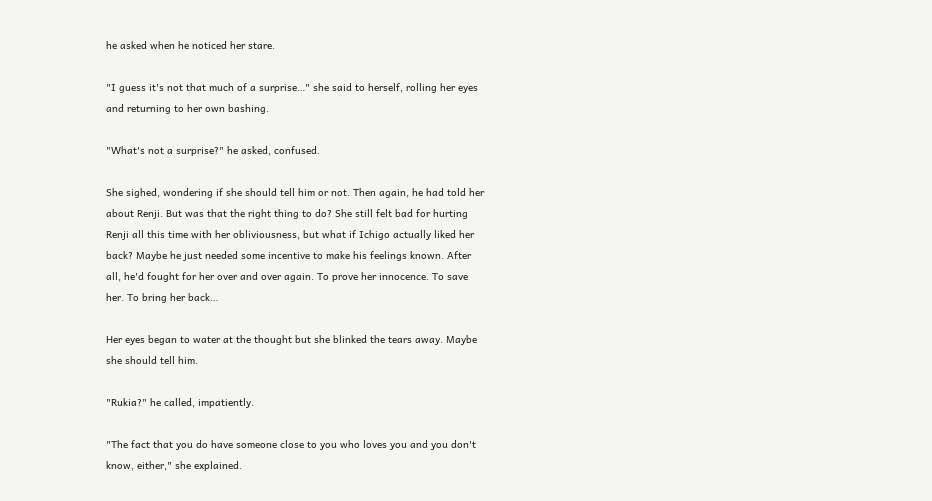he asked when he noticed her stare.

"I guess it's not that much of a surprise…" she said to herself, rolling her eyes and returning to her own bashing.

"What's not a surprise?" he asked, confused.

She sighed, wondering if she should tell him or not. Then again, he had told her about Renji. But was that the right thing to do? She still felt bad for hurting Renji all this time with her obliviousness, but what if Ichigo actually liked her back? Maybe he just needed some incentive to make his feelings known. After all, he'd fought for her over and over again. To prove her innocence. To save her. To bring her back…

Her eyes began to water at the thought but she blinked the tears away. Maybe she should tell him.

"Rukia?" he called, impatiently.

"The fact that you do have someone close to you who loves you and you don't know, either," she explained.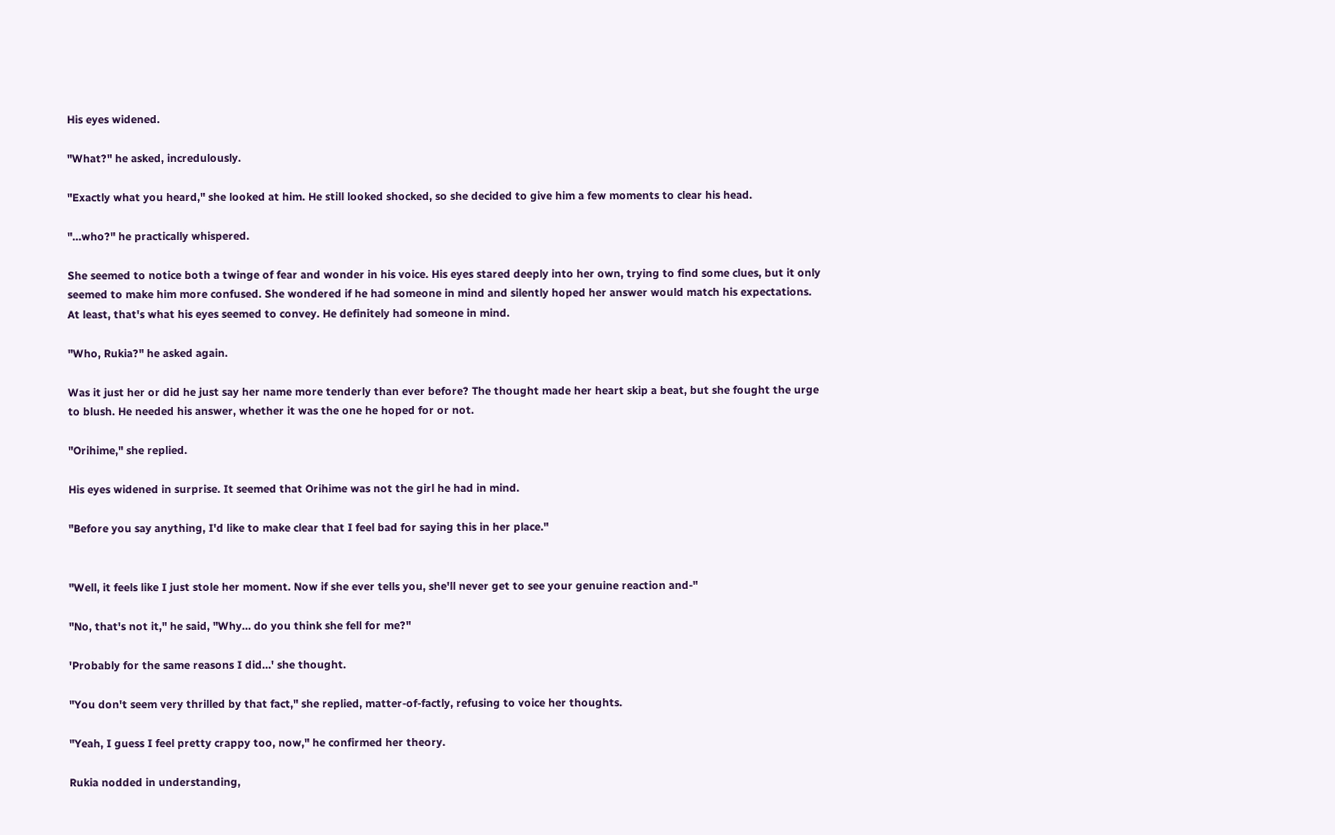His eyes widened.

"What?" he asked, incredulously.

"Exactly what you heard," she looked at him. He still looked shocked, so she decided to give him a few moments to clear his head.

"…who?" he practically whispered.

She seemed to notice both a twinge of fear and wonder in his voice. His eyes stared deeply into her own, trying to find some clues, but it only seemed to make him more confused. She wondered if he had someone in mind and silently hoped her answer would match his expectations. At least, that's what his eyes seemed to convey. He definitely had someone in mind.

"Who, Rukia?" he asked again.

Was it just her or did he just say her name more tenderly than ever before? The thought made her heart skip a beat, but she fought the urge to blush. He needed his answer, whether it was the one he hoped for or not.

"Orihime," she replied.

His eyes widened in surprise. It seemed that Orihime was not the girl he had in mind.

"Before you say anything, I'd like to make clear that I feel bad for saying this in her place."


"Well, it feels like I just stole her moment. Now if she ever tells you, she'll never get to see your genuine reaction and-"

"No, that's not it," he said, "Why… do you think she fell for me?"

'Probably for the same reasons I did…' she thought.

"You don't seem very thrilled by that fact," she replied, matter-of-factly, refusing to voice her thoughts.

"Yeah, I guess I feel pretty crappy too, now," he confirmed her theory.

Rukia nodded in understanding,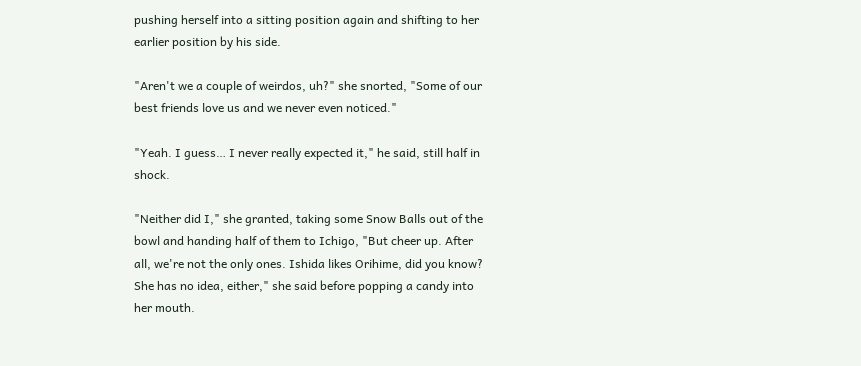pushing herself into a sitting position again and shifting to her earlier position by his side.

"Aren't we a couple of weirdos, uh?" she snorted, "Some of our best friends love us and we never even noticed."

"Yeah. I guess… I never really expected it," he said, still half in shock.

"Neither did I," she granted, taking some Snow Balls out of the bowl and handing half of them to Ichigo, "But cheer up. After all, we're not the only ones. Ishida likes Orihime, did you know? She has no idea, either," she said before popping a candy into her mouth.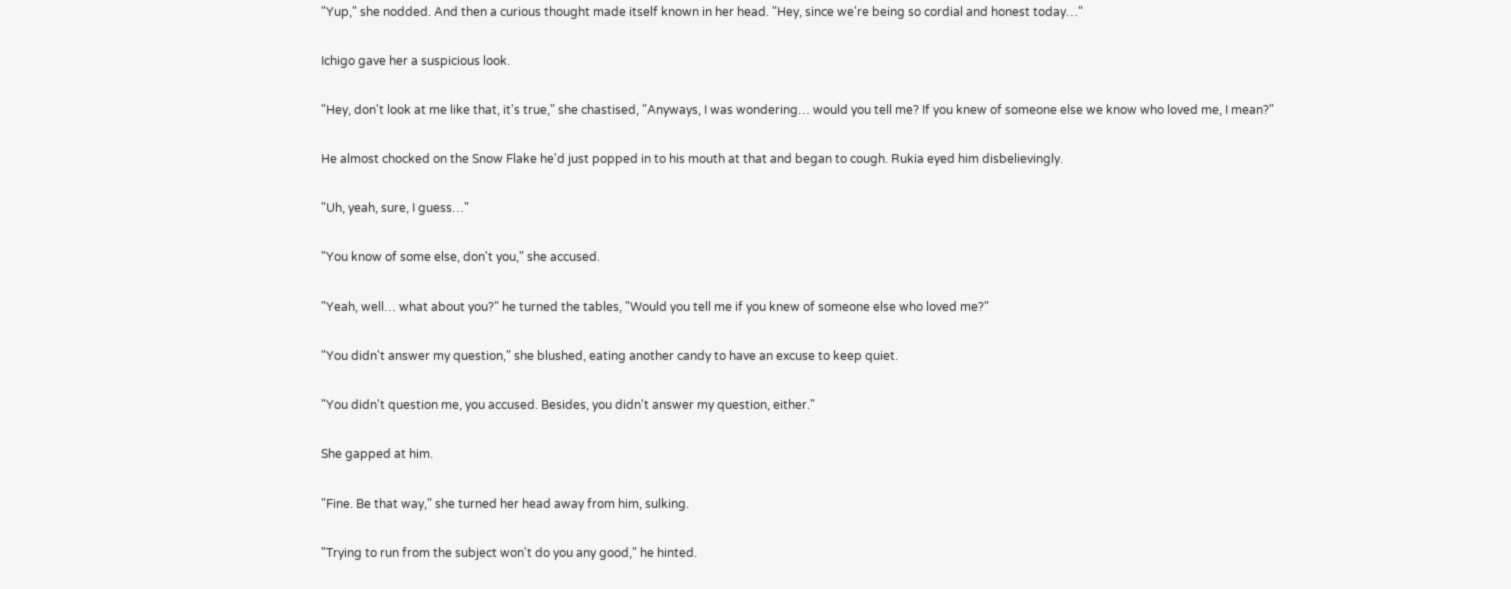"Yup," she nodded. And then a curious thought made itself known in her head. "Hey, since we're being so cordial and honest today…"

Ichigo gave her a suspicious look.

"Hey, don't look at me like that, it's true," she chastised, "Anyways, I was wondering… would you tell me? If you knew of someone else we know who loved me, I mean?"

He almost chocked on the Snow Flake he'd just popped in to his mouth at that and began to cough. Rukia eyed him disbelievingly.

"Uh, yeah, sure, I guess…"

"You know of some else, don't you," she accused.

"Yeah, well… what about you?" he turned the tables, "Would you tell me if you knew of someone else who loved me?"

"You didn't answer my question," she blushed, eating another candy to have an excuse to keep quiet.

"You didn't question me, you accused. Besides, you didn't answer my question, either."

She gapped at him.

"Fine. Be that way," she turned her head away from him, sulking.

"Trying to run from the subject won't do you any good," he hinted.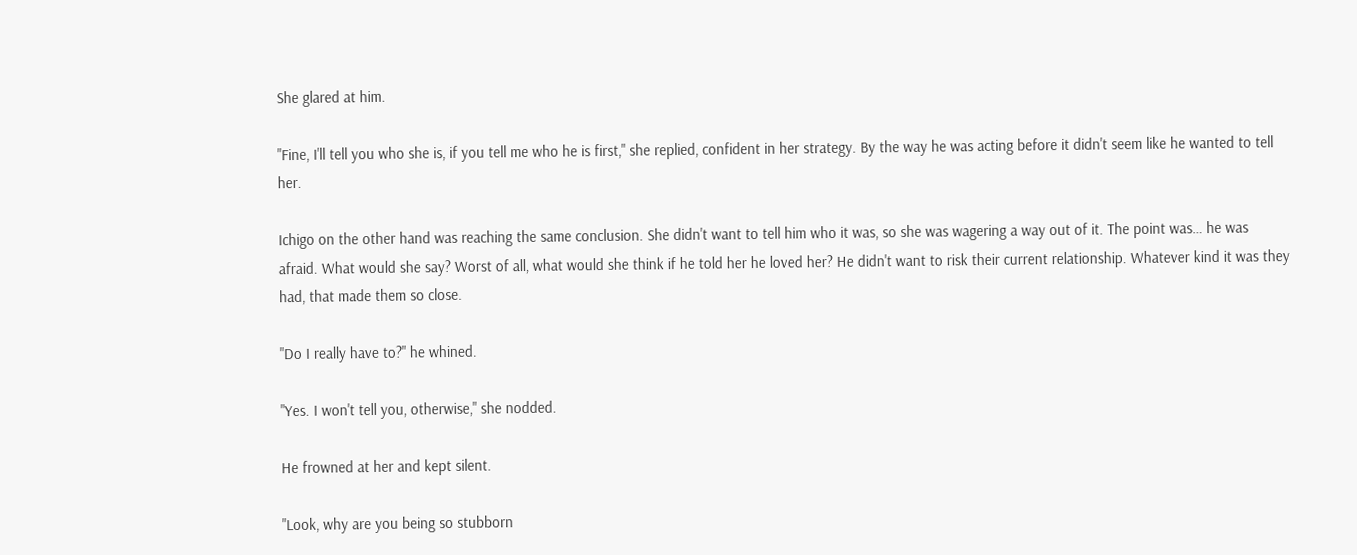She glared at him.

"Fine, I'll tell you who she is, if you tell me who he is first," she replied, confident in her strategy. By the way he was acting before it didn't seem like he wanted to tell her.

Ichigo on the other hand was reaching the same conclusion. She didn't want to tell him who it was, so she was wagering a way out of it. The point was… he was afraid. What would she say? Worst of all, what would she think if he told her he loved her? He didn't want to risk their current relationship. Whatever kind it was they had, that made them so close.

"Do I really have to?" he whined.

"Yes. I won't tell you, otherwise," she nodded.

He frowned at her and kept silent.

"Look, why are you being so stubborn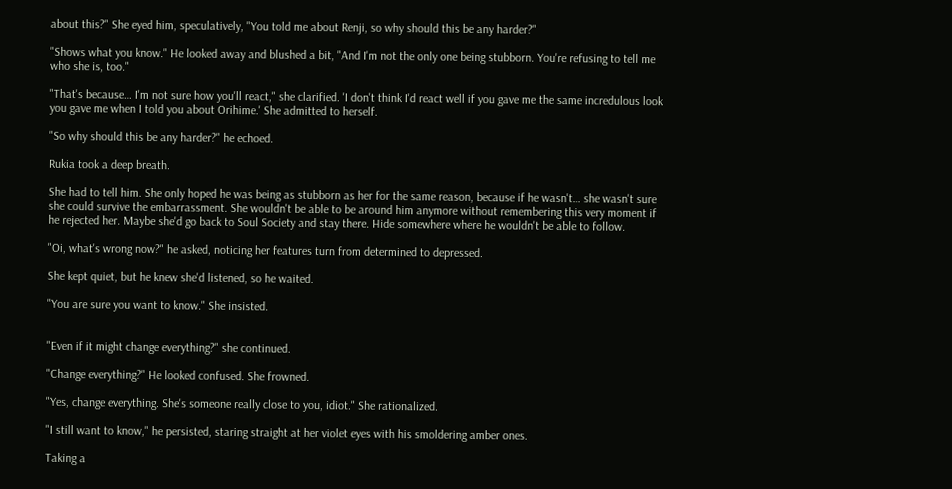about this?" She eyed him, speculatively, "You told me about Renji, so why should this be any harder?"

"Shows what you know." He looked away and blushed a bit, "And I'm not the only one being stubborn. You're refusing to tell me who she is, too."

"That's because… I'm not sure how you'll react," she clarified. 'I don't think I'd react well if you gave me the same incredulous look you gave me when I told you about Orihime.' She admitted to herself.

"So why should this be any harder?" he echoed.

Rukia took a deep breath.

She had to tell him. She only hoped he was being as stubborn as her for the same reason, because if he wasn't… she wasn't sure she could survive the embarrassment. She wouldn't be able to be around him anymore without remembering this very moment if he rejected her. Maybe she'd go back to Soul Society and stay there. Hide somewhere where he wouldn't be able to follow.

"Oi, what's wrong now?" he asked, noticing her features turn from determined to depressed.

She kept quiet, but he knew she'd listened, so he waited.

"You are sure you want to know." She insisted.


"Even if it might change everything?" she continued.

"Change everything?" He looked confused. She frowned.

"Yes, change everything. She's someone really close to you, idiot." She rationalized.

"I still want to know," he persisted, staring straight at her violet eyes with his smoldering amber ones.

Taking a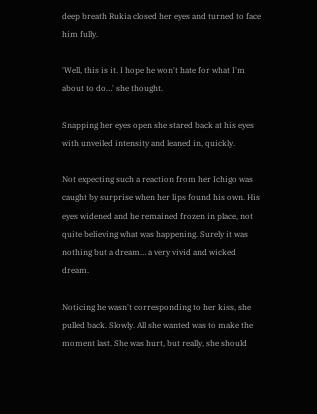deep breath Rukia closed her eyes and turned to face him fully.

'Well, this is it. I hope he won't hate for what I'm about to do…' she thought.

Snapping her eyes open she stared back at his eyes with unveiled intensity and leaned in, quickly.

Not expecting such a reaction from her Ichigo was caught by surprise when her lips found his own. His eyes widened and he remained frozen in place, not quite believing what was happening. Surely it was nothing but a dream… a very vivid and wicked dream.

Noticing he wasn't corresponding to her kiss, she pulled back. Slowly. All she wanted was to make the moment last. She was hurt, but really, she should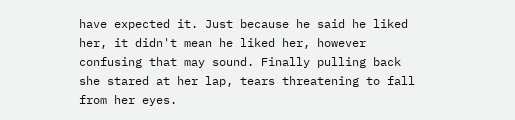have expected it. Just because he said he liked her, it didn't mean he liked her, however confusing that may sound. Finally pulling back she stared at her lap, tears threatening to fall from her eyes.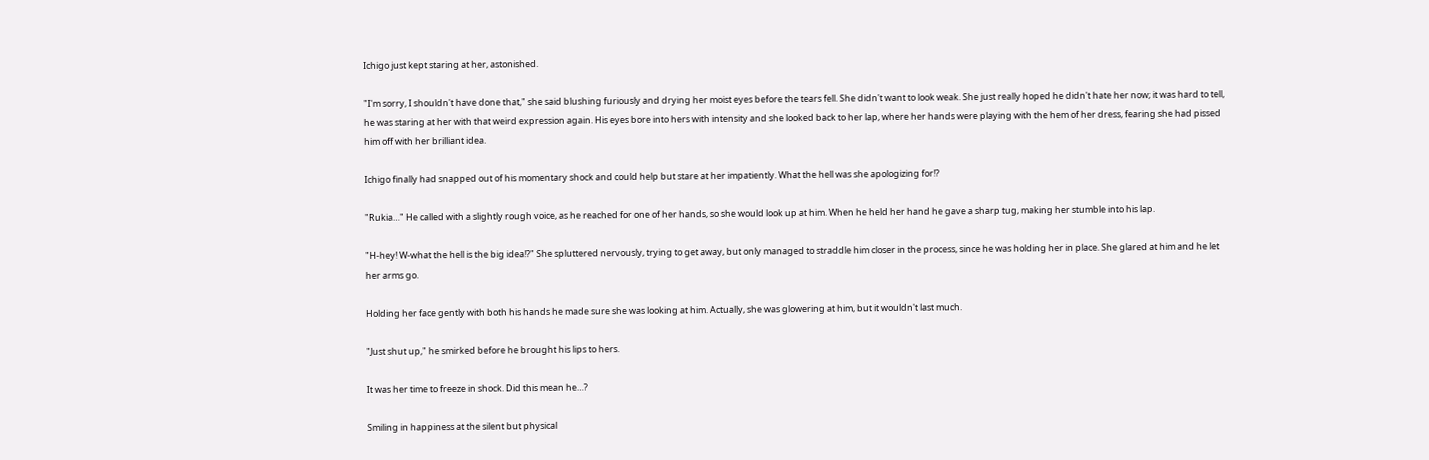Ichigo just kept staring at her, astonished.

"I'm sorry, I shouldn't have done that," she said blushing furiously and drying her moist eyes before the tears fell. She didn't want to look weak. She just really hoped he didn't hate her now; it was hard to tell, he was staring at her with that weird expression again. His eyes bore into hers with intensity and she looked back to her lap, where her hands were playing with the hem of her dress, fearing she had pissed him off with her brilliant idea.

Ichigo finally had snapped out of his momentary shock and could help but stare at her impatiently. What the hell was she apologizing for!?

"Rukia…" He called with a slightly rough voice, as he reached for one of her hands, so she would look up at him. When he held her hand he gave a sharp tug, making her stumble into his lap.

"H-hey! W-what the hell is the big idea!?" She spluttered nervously, trying to get away, but only managed to straddle him closer in the process, since he was holding her in place. She glared at him and he let her arms go.

Holding her face gently with both his hands he made sure she was looking at him. Actually, she was glowering at him, but it wouldn't last much.

"Just shut up," he smirked before he brought his lips to hers.

It was her time to freeze in shock. Did this mean he…?

Smiling in happiness at the silent but physical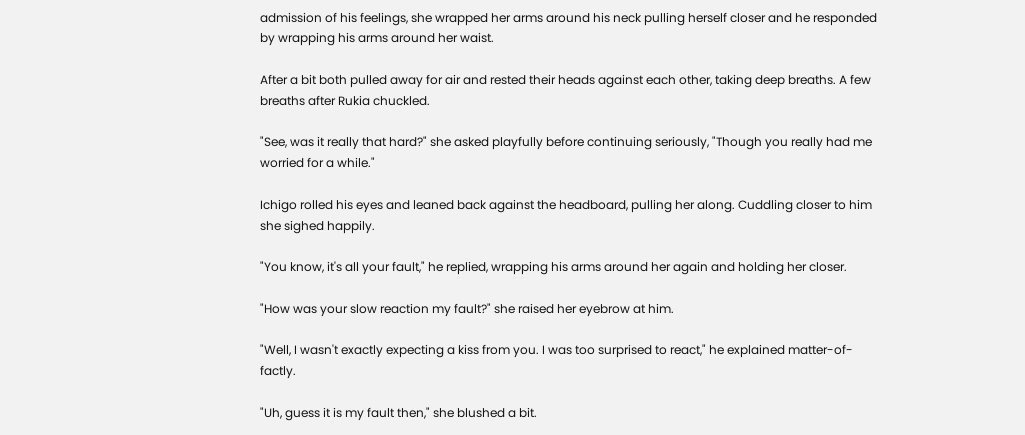admission of his feelings, she wrapped her arms around his neck pulling herself closer and he responded by wrapping his arms around her waist.

After a bit both pulled away for air and rested their heads against each other, taking deep breaths. A few breaths after Rukia chuckled.

"See, was it really that hard?" she asked playfully before continuing seriously, "Though you really had me worried for a while."

Ichigo rolled his eyes and leaned back against the headboard, pulling her along. Cuddling closer to him she sighed happily.

"You know, it's all your fault," he replied, wrapping his arms around her again and holding her closer.

"How was your slow reaction my fault?" she raised her eyebrow at him.

"Well, I wasn't exactly expecting a kiss from you. I was too surprised to react," he explained matter-of-factly.

"Uh, guess it is my fault then," she blushed a bit.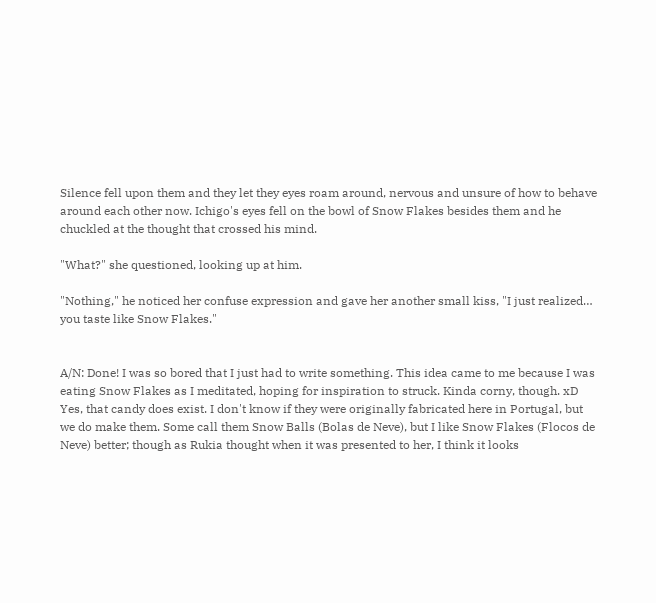Silence fell upon them and they let they eyes roam around, nervous and unsure of how to behave around each other now. Ichigo's eyes fell on the bowl of Snow Flakes besides them and he chuckled at the thought that crossed his mind.

"What?" she questioned, looking up at him.

"Nothing," he noticed her confuse expression and gave her another small kiss, "I just realized… you taste like Snow Flakes."


A/N: Done! I was so bored that I just had to write something. This idea came to me because I was eating Snow Flakes as I meditated, hoping for inspiration to struck. Kinda corny, though. xD
Yes, that candy does exist. I don't know if they were originally fabricated here in Portugal, but we do make them. Some call them Snow Balls (Bolas de Neve), but I like Snow Flakes (Flocos de Neve) better; though as Rukia thought when it was presented to her, I think it looks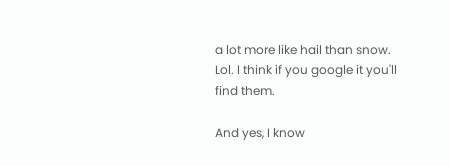a lot more like hail than snow. Lol. I think if you google it you'll find them.

And yes, I know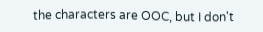the characters are OOC, but I don't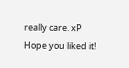really care. xP
Hope you liked it!